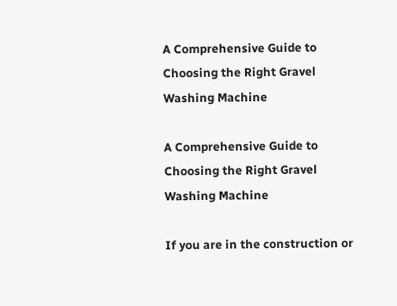A Comprehensive Guide to Choosing the Right Gravel Washing Machine

A Comprehensive Guide to Choosing the Right Gravel Washing Machine

If you are in the construction or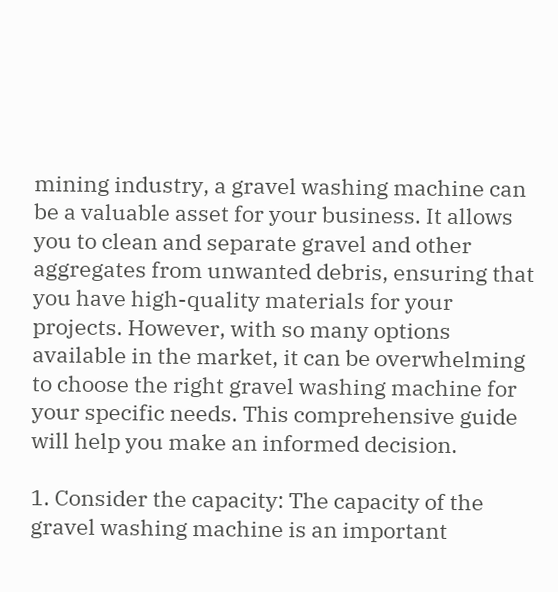mining industry, a gravel washing machine can be a valuable asset for your business. It allows you to clean and separate gravel and other aggregates from unwanted debris, ensuring that you have high-quality materials for your projects. However, with so many options available in the market, it can be overwhelming to choose the right gravel washing machine for your specific needs. This comprehensive guide will help you make an informed decision.

1. Consider the capacity: The capacity of the gravel washing machine is an important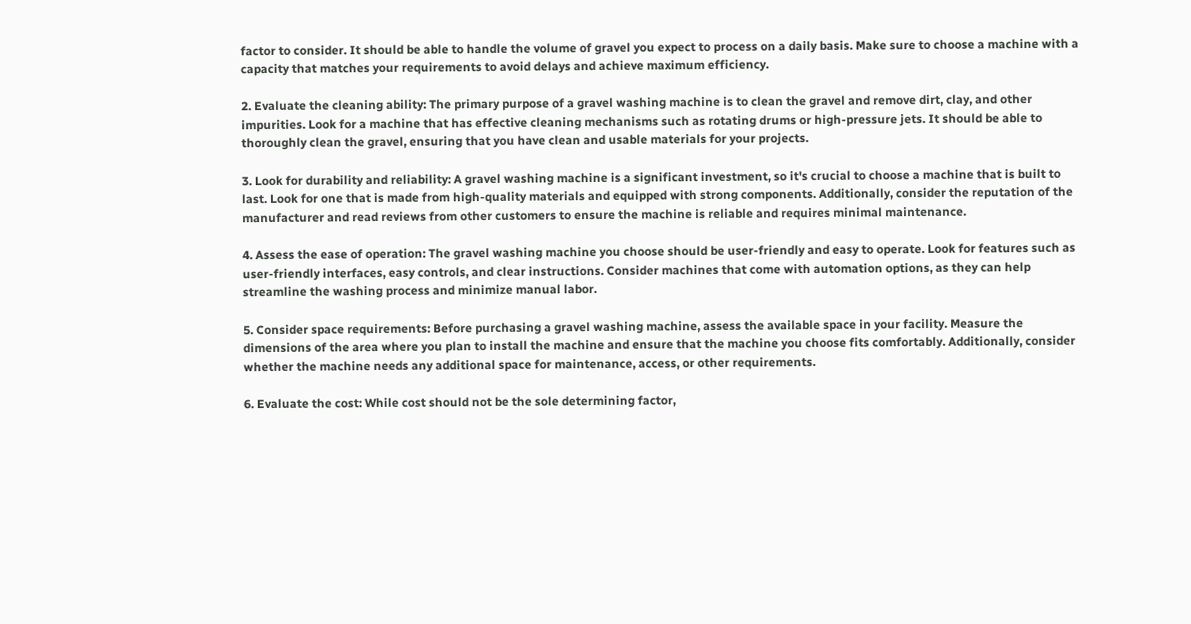factor to consider. It should be able to handle the volume of gravel you expect to process on a daily basis. Make sure to choose a machine with a capacity that matches your requirements to avoid delays and achieve maximum efficiency.

2. Evaluate the cleaning ability: The primary purpose of a gravel washing machine is to clean the gravel and remove dirt, clay, and other impurities. Look for a machine that has effective cleaning mechanisms such as rotating drums or high-pressure jets. It should be able to thoroughly clean the gravel, ensuring that you have clean and usable materials for your projects.

3. Look for durability and reliability: A gravel washing machine is a significant investment, so it's crucial to choose a machine that is built to last. Look for one that is made from high-quality materials and equipped with strong components. Additionally, consider the reputation of the manufacturer and read reviews from other customers to ensure the machine is reliable and requires minimal maintenance.

4. Assess the ease of operation: The gravel washing machine you choose should be user-friendly and easy to operate. Look for features such as user-friendly interfaces, easy controls, and clear instructions. Consider machines that come with automation options, as they can help streamline the washing process and minimize manual labor.

5. Consider space requirements: Before purchasing a gravel washing machine, assess the available space in your facility. Measure the dimensions of the area where you plan to install the machine and ensure that the machine you choose fits comfortably. Additionally, consider whether the machine needs any additional space for maintenance, access, or other requirements.

6. Evaluate the cost: While cost should not be the sole determining factor,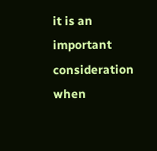it is an important consideration when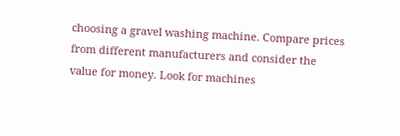choosing a gravel washing machine. Compare prices from different manufacturers and consider the value for money. Look for machines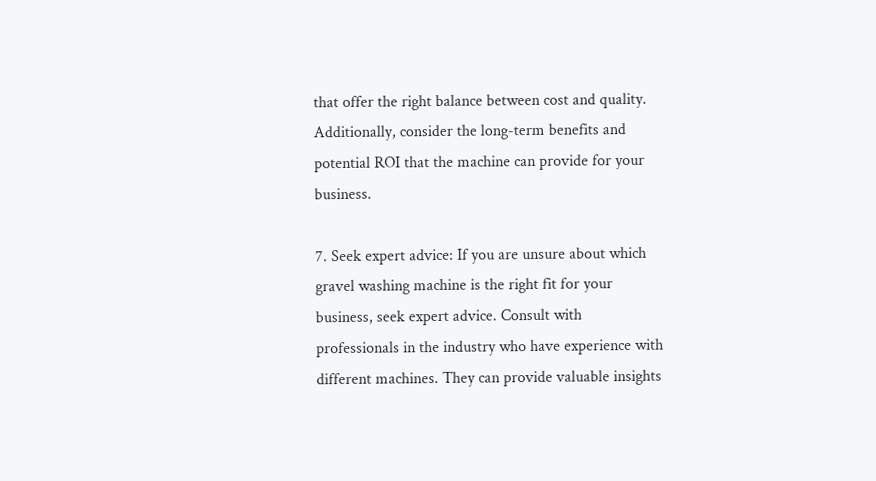that offer the right balance between cost and quality. Additionally, consider the long-term benefits and potential ROI that the machine can provide for your business.

7. Seek expert advice: If you are unsure about which gravel washing machine is the right fit for your business, seek expert advice. Consult with professionals in the industry who have experience with different machines. They can provide valuable insights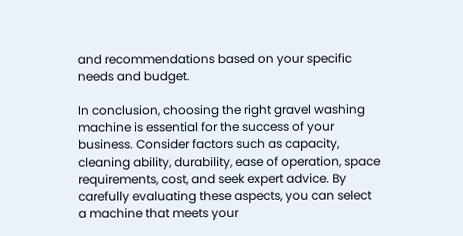and recommendations based on your specific needs and budget.

In conclusion, choosing the right gravel washing machine is essential for the success of your business. Consider factors such as capacity, cleaning ability, durability, ease of operation, space requirements, cost, and seek expert advice. By carefully evaluating these aspects, you can select a machine that meets your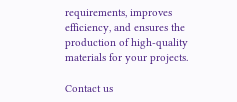requirements, improves efficiency, and ensures the production of high-quality materials for your projects.

Contact us